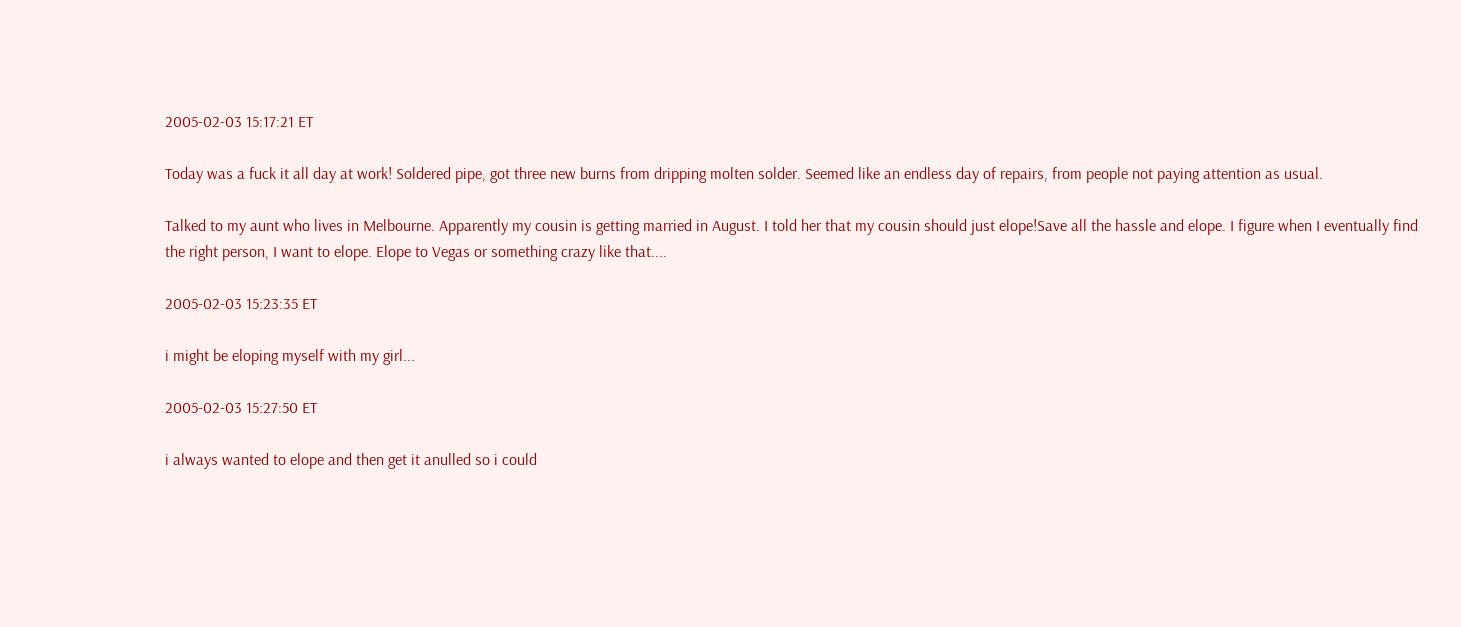2005-02-03 15:17:21 ET

Today was a fuck it all day at work! Soldered pipe, got three new burns from dripping molten solder. Seemed like an endless day of repairs, from people not paying attention as usual.

Talked to my aunt who lives in Melbourne. Apparently my cousin is getting married in August. I told her that my cousin should just elope!Save all the hassle and elope. I figure when I eventually find the right person, I want to elope. Elope to Vegas or something crazy like that....

2005-02-03 15:23:35 ET

i might be eloping myself with my girl...

2005-02-03 15:27:50 ET

i always wanted to elope and then get it anulled so i could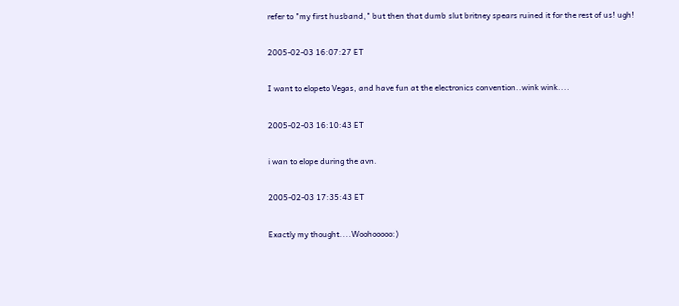refer to "my first husband," but then that dumb slut britney spears ruined it for the rest of us! ugh!

2005-02-03 16:07:27 ET

I want to elopeto Vegas, and have fun at the electronics convention..wink wink....

2005-02-03 16:10:43 ET

i wan to elope during the avn.

2005-02-03 17:35:43 ET

Exactly my thought....Woohooooo:)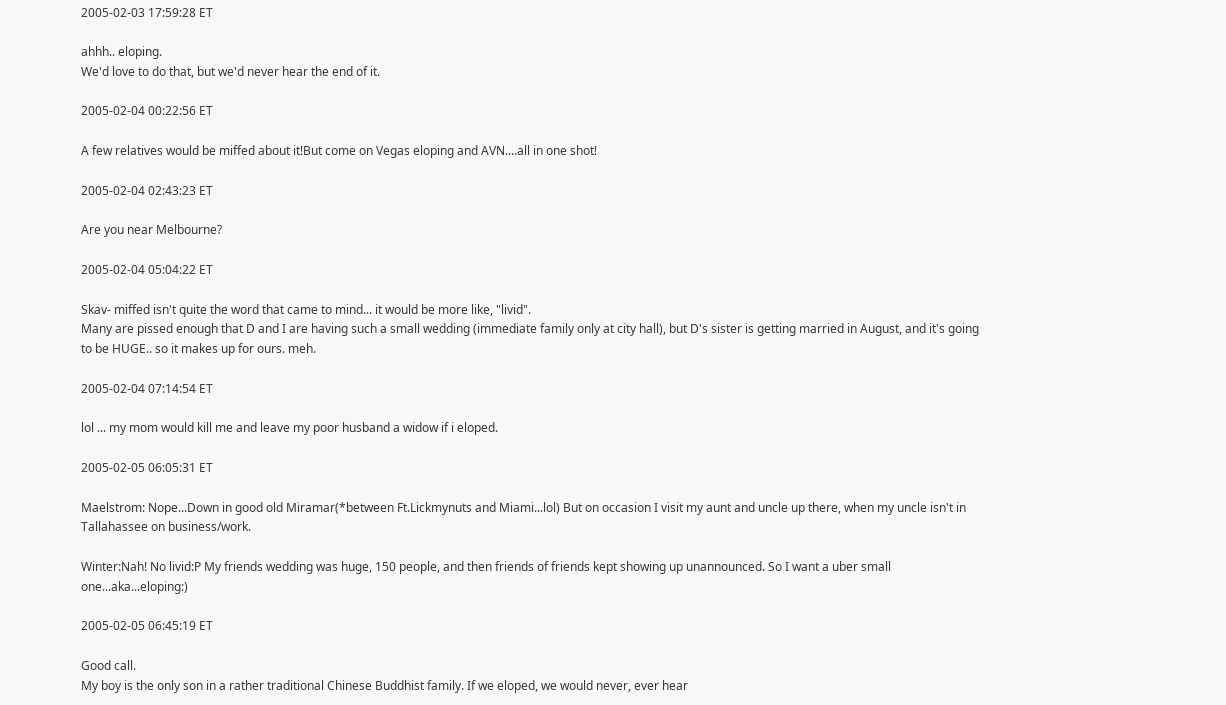2005-02-03 17:59:28 ET

ahhh.. eloping.
We'd love to do that, but we'd never hear the end of it.

2005-02-04 00:22:56 ET

A few relatives would be miffed about it!But come on Vegas eloping and AVN....all in one shot!

2005-02-04 02:43:23 ET

Are you near Melbourne?

2005-02-04 05:04:22 ET

Skav- miffed isn't quite the word that came to mind... it would be more like, "livid".
Many are pissed enough that D and I are having such a small wedding (immediate family only at city hall), but D's sister is getting married in August, and it's going to be HUGE.. so it makes up for ours. meh.

2005-02-04 07:14:54 ET

lol ... my mom would kill me and leave my poor husband a widow if i eloped.

2005-02-05 06:05:31 ET

Maelstrom: Nope...Down in good old Miramar(*between Ft.Lickmynuts and Miami...lol) But on occasion I visit my aunt and uncle up there, when my uncle isn't in Tallahassee on business/work.

Winter:Nah! No livid:P My friends wedding was huge, 150 people, and then friends of friends kept showing up unannounced. So I want a uber small one...aka...eloping:)

2005-02-05 06:45:19 ET

Good call.
My boy is the only son in a rather traditional Chinese Buddhist family. If we eloped, we would never, ever hear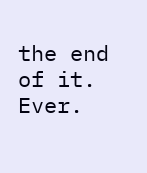the end of it. Ever.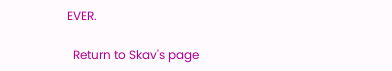EVER.

  Return to Skav's page